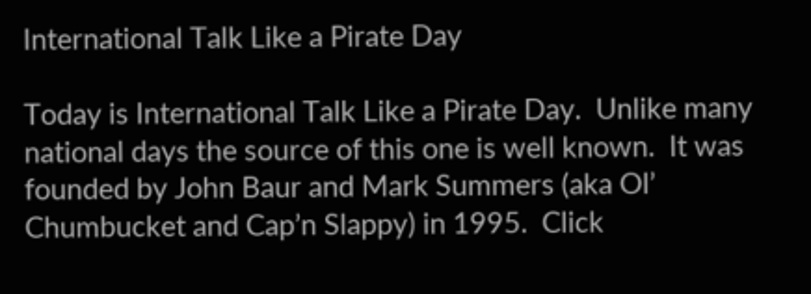International Talk Like a Pirate Day

Today is International Talk Like a Pirate Day.  Unlike many national days the source of this one is well known.  It was founded by John Baur and Mark Summers (aka Ol’ Chumbucket and Cap’n Slappy) in 1995.  Click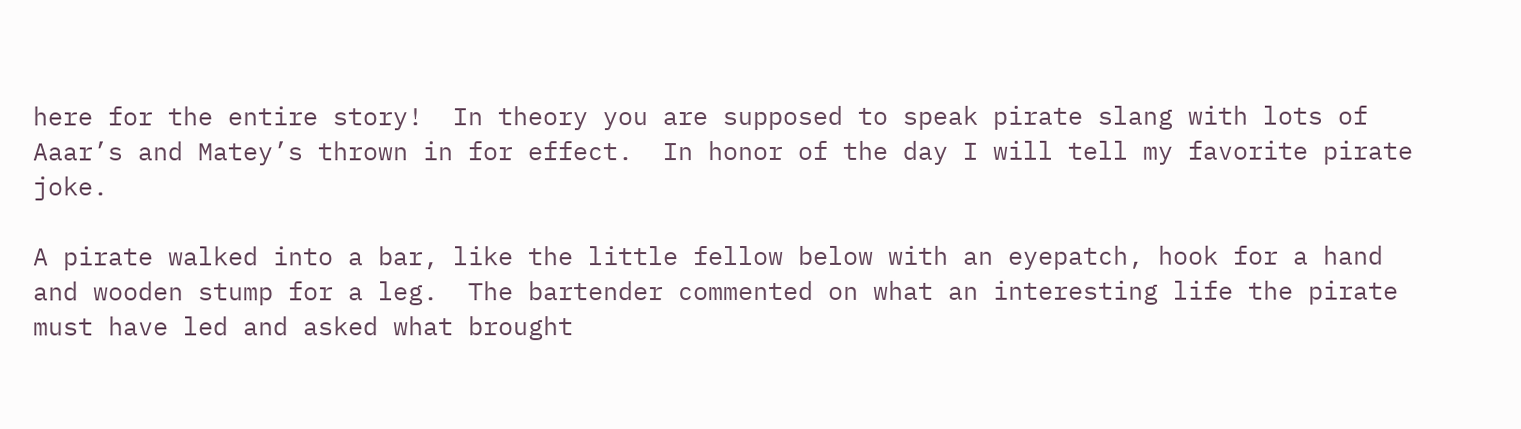here for the entire story!  In theory you are supposed to speak pirate slang with lots of Aaar’s and Matey’s thrown in for effect.  In honor of the day I will tell my favorite pirate joke.

A pirate walked into a bar, like the little fellow below with an eyepatch, hook for a hand and wooden stump for a leg.  The bartender commented on what an interesting life the pirate must have led and asked what brought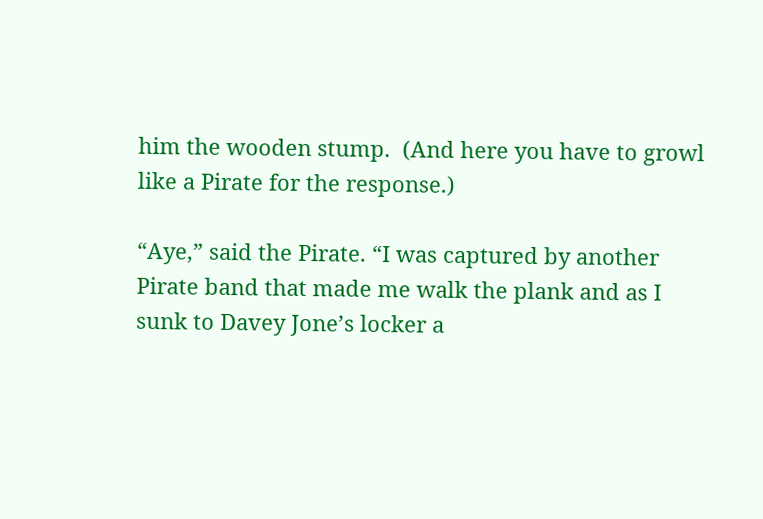him the wooden stump.  (And here you have to growl like a Pirate for the response.)

“Aye,” said the Pirate. “I was captured by another Pirate band that made me walk the plank and as I sunk to Davey Jone’s locker a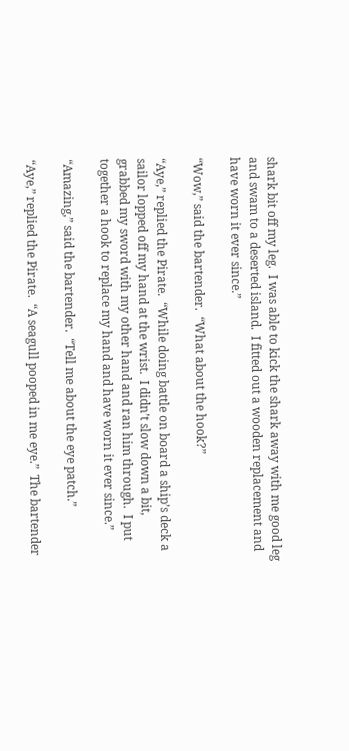shark bit off my leg.  I was able to kick the shark away with me good leg and swam to a deserted island.  I fitted out a wooden replacement and have worn it ever since.”

“Wow,” said the bartender.  “What about the hook?”

“Aye,” replied the Pirate.  “While doing battle on board a ship’s deck a sailor lopped off my hand at the wrist.  I didn’t slow down a bit, grabbed my sword with my other hand and ran him through.  I put together a hook to replace my hand and have worn it ever since.”

“Amazing,” said the bartender.  “Tell me about the eye patch.”

“Aye,” replied the Pirate.  “A seagull pooped in me eye.”  The bartender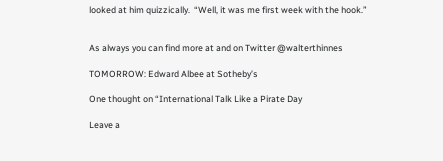looked at him quizzically.  “Well, it was me first week with the hook.”


As always you can find more at and on Twitter @walterthinnes

TOMORROW: Edward Albee at Sotheby’s

One thought on “International Talk Like a Pirate Day

Leave a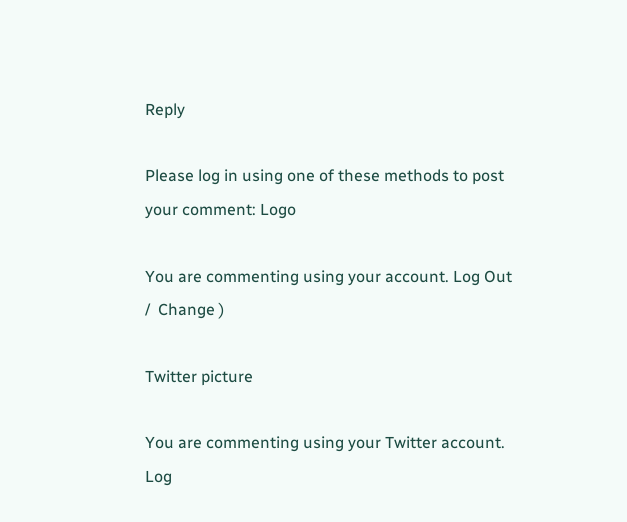Reply

Please log in using one of these methods to post your comment: Logo

You are commenting using your account. Log Out /  Change )

Twitter picture

You are commenting using your Twitter account. Log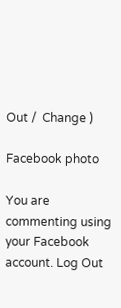Out /  Change )

Facebook photo

You are commenting using your Facebook account. Log Out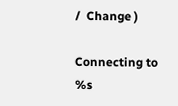/  Change )

Connecting to %s